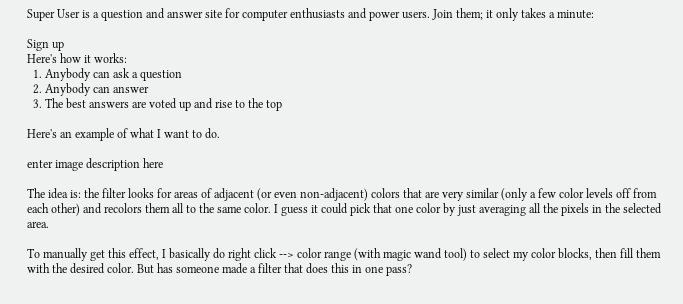Super User is a question and answer site for computer enthusiasts and power users. Join them; it only takes a minute:

Sign up
Here's how it works:
  1. Anybody can ask a question
  2. Anybody can answer
  3. The best answers are voted up and rise to the top

Here's an example of what I want to do.

enter image description here

The idea is: the filter looks for areas of adjacent (or even non-adjacent) colors that are very similar (only a few color levels off from each other) and recolors them all to the same color. I guess it could pick that one color by just averaging all the pixels in the selected area.

To manually get this effect, I basically do right click --> color range (with magic wand tool) to select my color blocks, then fill them with the desired color. But has someone made a filter that does this in one pass?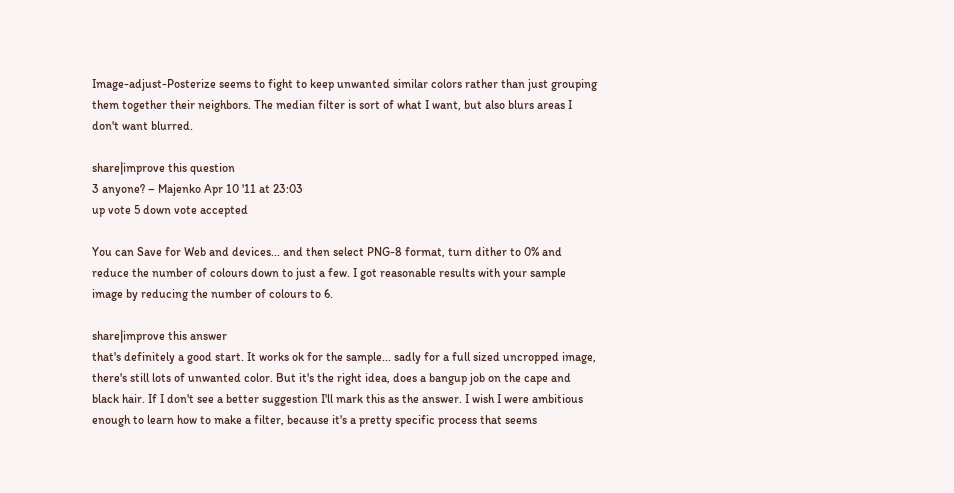Image-adjust-Posterize seems to fight to keep unwanted similar colors rather than just grouping them together their neighbors. The median filter is sort of what I want, but also blurs areas I don't want blurred.

share|improve this question
3 anyone? – Majenko Apr 10 '11 at 23:03
up vote 5 down vote accepted

You can Save for Web and devices... and then select PNG-8 format, turn dither to 0% and reduce the number of colours down to just a few. I got reasonable results with your sample image by reducing the number of colours to 6.

share|improve this answer
that's definitely a good start. It works ok for the sample... sadly for a full sized uncropped image, there's still lots of unwanted color. But it's the right idea, does a bangup job on the cape and black hair. If I don't see a better suggestion I'll mark this as the answer. I wish I were ambitious enough to learn how to make a filter, because it's a pretty specific process that seems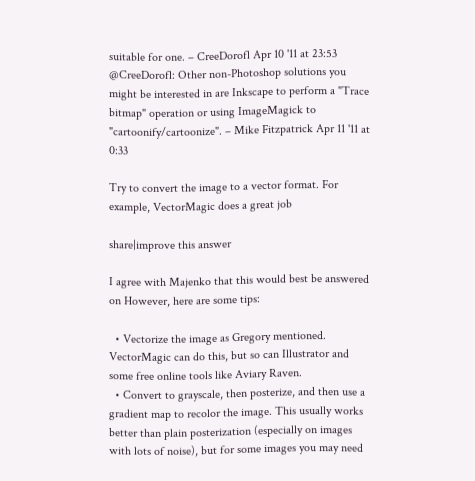suitable for one. – CreeDorofl Apr 10 '11 at 23:53
@CreeDorofl: Other non-Photoshop solutions you might be interested in are Inkscape to perform a "Trace bitmap" operation or using ImageMagick to "cartoonify/cartoonize". – Mike Fitzpatrick Apr 11 '11 at 0:33

Try to convert the image to a vector format. For example, VectorMagic does a great job

share|improve this answer

I agree with Majenko that this would best be answered on However, here are some tips:

  • Vectorize the image as Gregory mentioned. VectorMagic can do this, but so can Illustrator and some free online tools like Aviary Raven.
  • Convert to grayscale, then posterize, and then use a gradient map to recolor the image. This usually works better than plain posterization (especially on images with lots of noise), but for some images you may need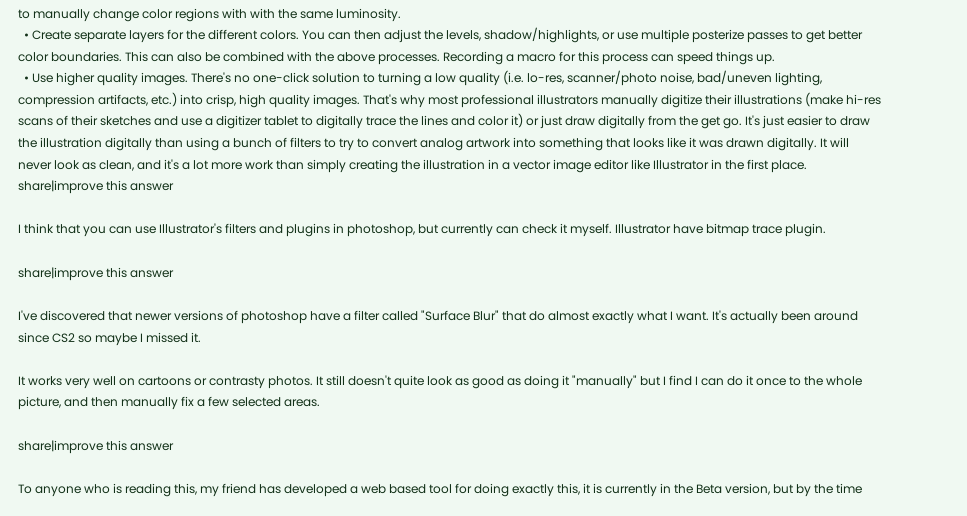to manually change color regions with with the same luminosity.
  • Create separate layers for the different colors. You can then adjust the levels, shadow/highlights, or use multiple posterize passes to get better color boundaries. This can also be combined with the above processes. Recording a macro for this process can speed things up.
  • Use higher quality images. There's no one-click solution to turning a low quality (i.e. lo-res, scanner/photo noise, bad/uneven lighting, compression artifacts, etc.) into crisp, high quality images. That's why most professional illustrators manually digitize their illustrations (make hi-res scans of their sketches and use a digitizer tablet to digitally trace the lines and color it) or just draw digitally from the get go. It's just easier to draw the illustration digitally than using a bunch of filters to try to convert analog artwork into something that looks like it was drawn digitally. It will never look as clean, and it's a lot more work than simply creating the illustration in a vector image editor like Illustrator in the first place.
share|improve this answer

I think that you can use Illustrator's filters and plugins in photoshop, but currently can check it myself. Illustrator have bitmap trace plugin.

share|improve this answer

I've discovered that newer versions of photoshop have a filter called "Surface Blur" that do almost exactly what I want. It's actually been around since CS2 so maybe I missed it.

It works very well on cartoons or contrasty photos. It still doesn't quite look as good as doing it "manually" but I find I can do it once to the whole picture, and then manually fix a few selected areas.

share|improve this answer

To anyone who is reading this, my friend has developed a web based tool for doing exactly this, it is currently in the Beta version, but by the time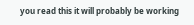you read this it will probably be working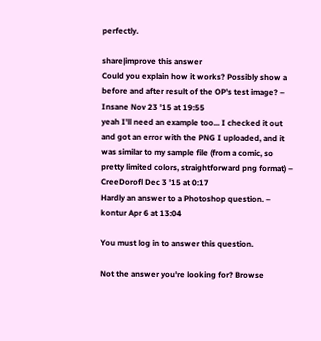perfectly.

share|improve this answer
Could you explain how it works? Possibly show a before and after result of the OP's test image? – Insane Nov 23 '15 at 19:55
yeah I'll need an example too... I checked it out and got an error with the PNG I uploaded, and it was similar to my sample file (from a comic, so pretty limited colors, straightforward png format) – CreeDorofl Dec 3 '15 at 0:17
Hardly an answer to a Photoshop question. – kontur Apr 6 at 13:04

You must log in to answer this question.

Not the answer you're looking for? Browse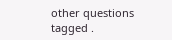other questions tagged .